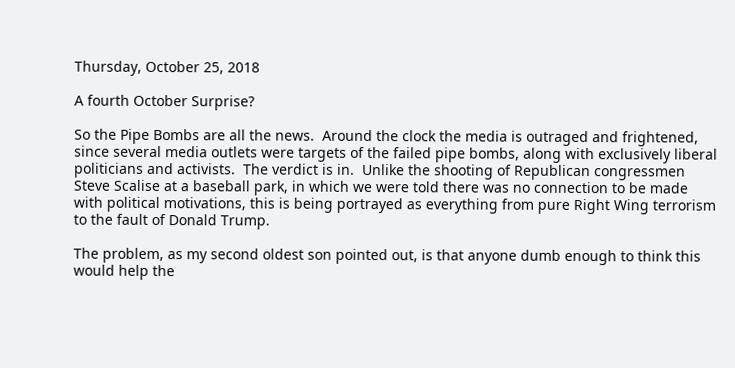Thursday, October 25, 2018

A fourth October Surprise?

So the Pipe Bombs are all the news.  Around the clock the media is outraged and frightened, since several media outlets were targets of the failed pipe bombs, along with exclusively liberal politicians and activists.  The verdict is in.  Unlike the shooting of Republican congressmen Steve Scalise at a baseball park, in which we were told there was no connection to be made with political motivations, this is being portrayed as everything from pure Right Wing terrorism to the fault of Donald Trump.

The problem, as my second oldest son pointed out, is that anyone dumb enough to think this would help the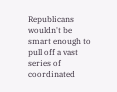Republicans wouldn't be smart enough to pull off a vast series of coordinated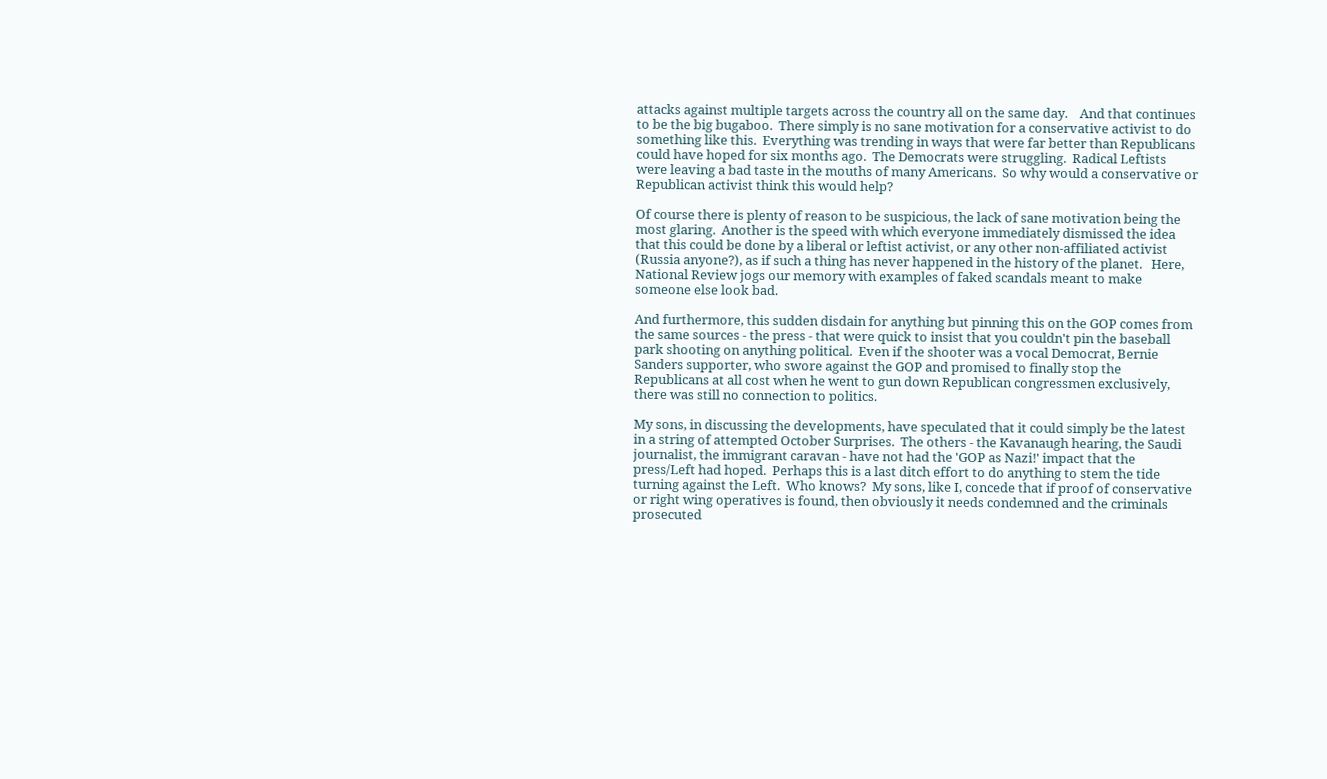attacks against multiple targets across the country all on the same day.    And that continues to be the big bugaboo.  There simply is no sane motivation for a conservative activist to do something like this.  Everything was trending in ways that were far better than Republicans could have hoped for six months ago.  The Democrats were struggling.  Radical Leftists were leaving a bad taste in the mouths of many Americans.  So why would a conservative or Republican activist think this would help?

Of course there is plenty of reason to be suspicious, the lack of sane motivation being the most glaring.  Another is the speed with which everyone immediately dismissed the idea that this could be done by a liberal or leftist activist, or any other non-affiliated activist (Russia anyone?), as if such a thing has never happened in the history of the planet.   Here, National Review jogs our memory with examples of faked scandals meant to make someone else look bad.

And furthermore, this sudden disdain for anything but pinning this on the GOP comes from the same sources - the press - that were quick to insist that you couldn't pin the baseball park shooting on anything political.  Even if the shooter was a vocal Democrat, Bernie Sanders supporter, who swore against the GOP and promised to finally stop the Republicans at all cost when he went to gun down Republican congressmen exclusively, there was still no connection to politics.

My sons, in discussing the developments, have speculated that it could simply be the latest in a string of attempted October Surprises.  The others - the Kavanaugh hearing, the Saudi journalist, the immigrant caravan - have not had the 'GOP as Nazi!' impact that the press/Left had hoped.  Perhaps this is a last ditch effort to do anything to stem the tide turning against the Left.  Who knows?  My sons, like I, concede that if proof of conservative or right wing operatives is found, then obviously it needs condemned and the criminals prosecuted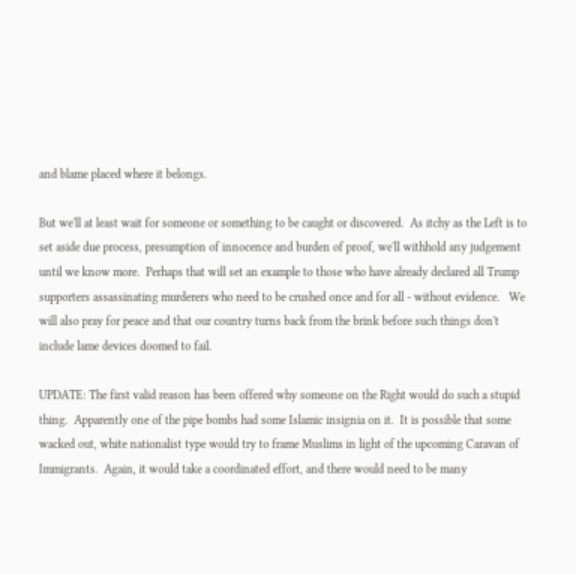and blame placed where it belongs.

But we'll at least wait for someone or something to be caught or discovered.  As itchy as the Left is to set aside due process, presumption of innocence and burden of proof, we'll withhold any judgement until we know more.  Perhaps that will set an example to those who have already declared all Trump supporters assassinating murderers who need to be crushed once and for all - without evidence.   We will also pray for peace and that our country turns back from the brink before such things don't include lame devices doomed to fail.

UPDATE: The first valid reason has been offered why someone on the Right would do such a stupid thing.  Apparently one of the pipe bombs had some Islamic insignia on it.  It is possible that some wacked out, white nationalist type would try to frame Muslims in light of the upcoming Caravan of Immigrants.  Again, it would take a coordinated effort, and there would need to be many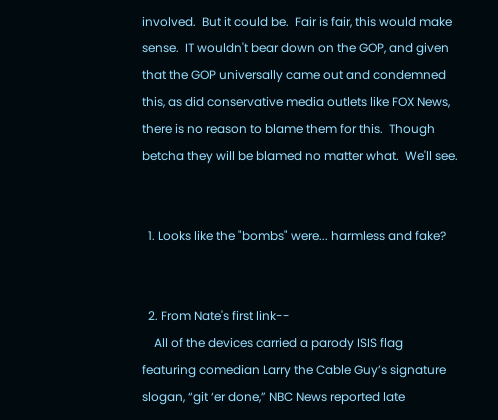involved.  But it could be.  Fair is fair, this would make sense.  IT wouldn't bear down on the GOP, and given that the GOP universally came out and condemned this, as did conservative media outlets like FOX News, there is no reason to blame them for this.  Though betcha they will be blamed no matter what.  We'll see.


  1. Looks like the "bombs" were... harmless and fake?


  2. From Nate's first link--
    All of the devices carried a parody ISIS flag featuring comedian Larry the Cable Guy’s signature slogan, “git ‘er done,” NBC News reported late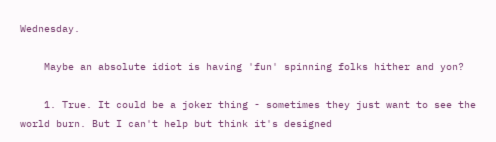Wednesday.

    Maybe an absolute idiot is having 'fun' spinning folks hither and yon?

    1. True. It could be a joker thing - sometimes they just want to see the world burn. But I can't help but think it's designed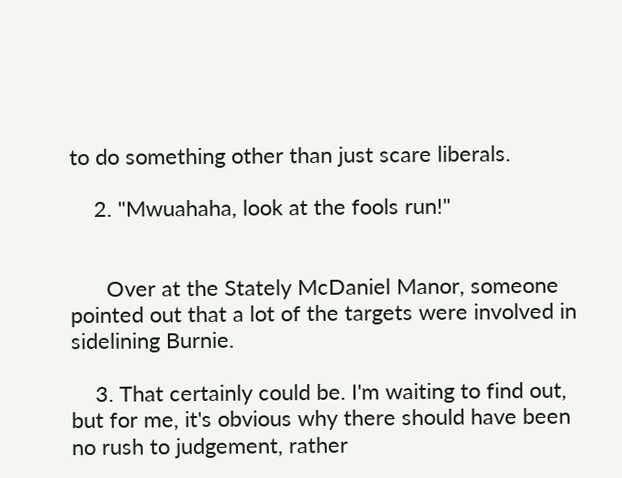to do something other than just scare liberals.

    2. "Mwuahaha, look at the fools run!"


      Over at the Stately McDaniel Manor, someone pointed out that a lot of the targets were involved in sidelining Burnie.

    3. That certainly could be. I'm waiting to find out, but for me, it's obvious why there should have been no rush to judgement, rather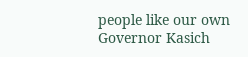people like our own Governor Kasich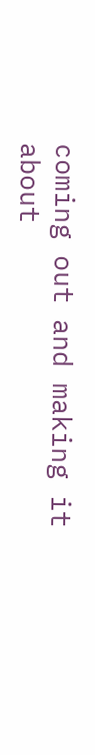coming out and making it about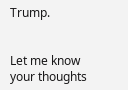Trump.


Let me know your thoughts